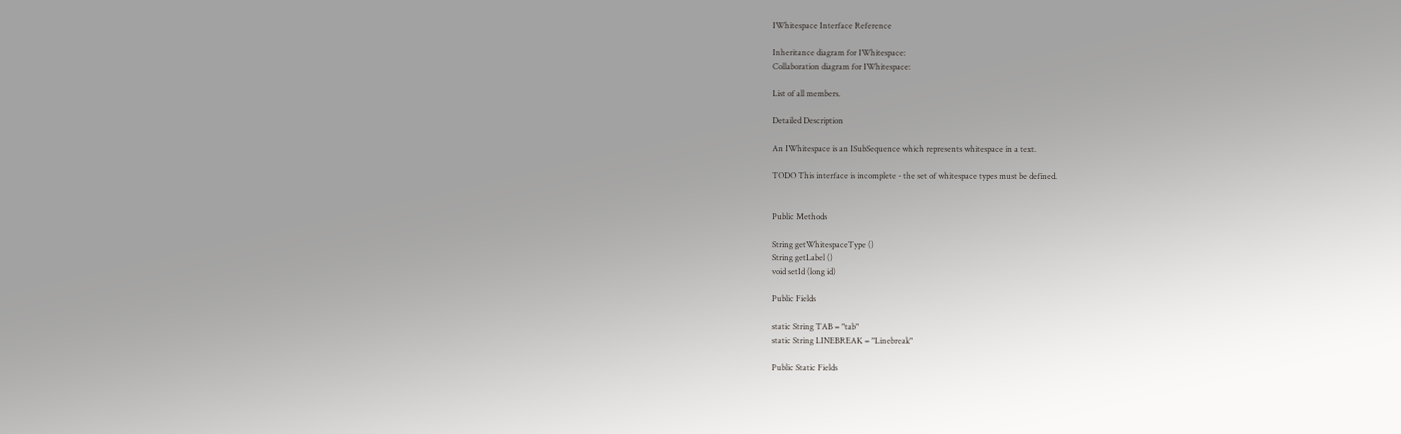IWhitespace Interface Reference

Inheritance diagram for IWhitespace:
Collaboration diagram for IWhitespace:

List of all members.

Detailed Description

An IWhitespace is an ISubSequence which represents whitespace in a text.

TODO This interface is incomplete - the set of whitespace types must be defined.


Public Methods

String getWhitespaceType ()
String getLabel ()
void setId (long id)

Public Fields

static String TAB = "tab"
static String LINEBREAK = "Linebreak"

Public Static Fields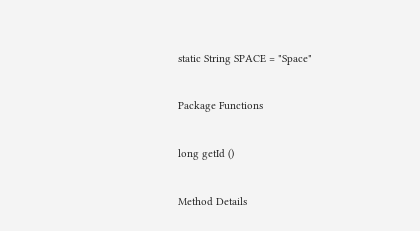static String SPACE = "Space"

Package Functions

long getId ()

Method Details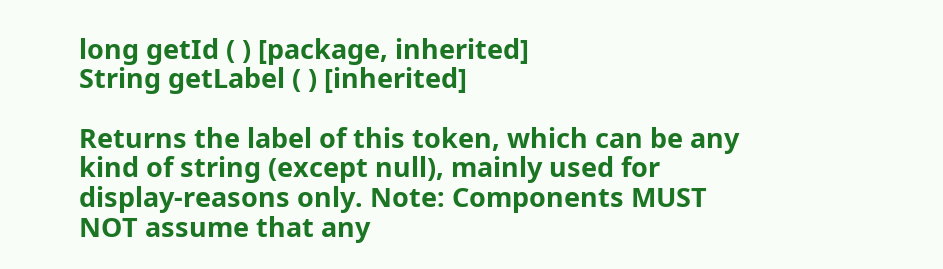long getId ( ) [package, inherited]
String getLabel ( ) [inherited]

Returns the label of this token, which can be any kind of string (except null), mainly used for display-reasons only. Note: Components MUST NOT assume that any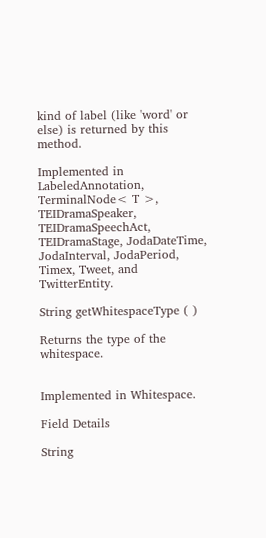kind of label (like 'word' or else) is returned by this method.

Implemented in LabeledAnnotation, TerminalNode< T >, TEIDramaSpeaker, TEIDramaSpeechAct, TEIDramaStage, JodaDateTime, JodaInterval, JodaPeriod, Timex, Tweet, and TwitterEntity.

String getWhitespaceType ( )

Returns the type of the whitespace.


Implemented in Whitespace.

Field Details

String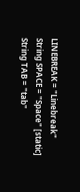LINEBREAK = "Linebreak"
String SPACE = "Space" [static]
String TAB = "tab"